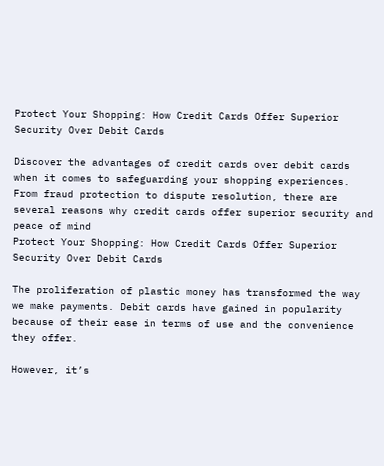Protect Your Shopping: How Credit Cards Offer Superior Security Over Debit Cards

Discover the advantages of credit cards over debit cards when it comes to safeguarding your shopping experiences. From fraud protection to dispute resolution, there are several reasons why credit cards offer superior security and peace of mind
Protect Your Shopping: How Credit Cards Offer Superior Security Over Debit Cards

The proliferation of plastic money has transformed the way we make payments. Debit cards have gained in popularity because of their ease in terms of use and the convenience they offer.

However, it’s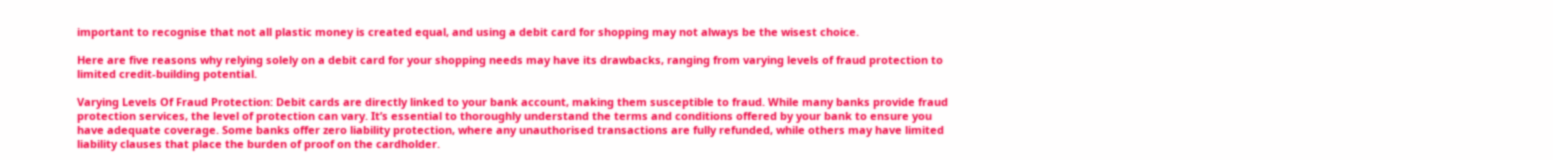important to recognise that not all plastic money is created equal, and using a debit card for shopping may not always be the wisest choice.

Here are five reasons why relying solely on a debit card for your shopping needs may have its drawbacks, ranging from varying levels of fraud protection to limited credit-building potential.

Varying Levels Of Fraud Protection: Debit cards are directly linked to your bank account, making them susceptible to fraud. While many banks provide fraud protection services, the level of protection can vary. It’s essential to thoroughly understand the terms and conditions offered by your bank to ensure you have adequate coverage. Some banks offer zero liability protection, where any unauthorised transactions are fully refunded, while others may have limited liability clauses that place the burden of proof on the cardholder.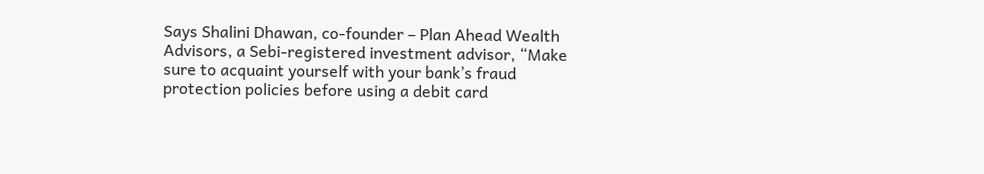Says Shalini Dhawan, co-founder – Plan Ahead Wealth Advisors, a Sebi-registered investment advisor, “Make sure to acquaint yourself with your bank’s fraud protection policies before using a debit card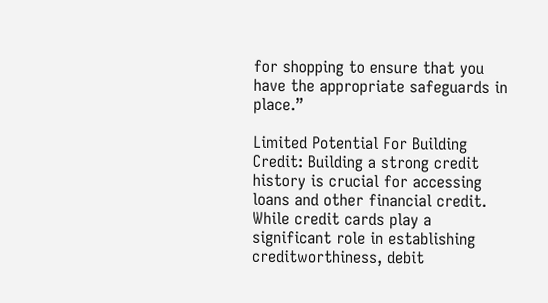for shopping to ensure that you have the appropriate safeguards in place.”

Limited Potential For Building Credit: Building a strong credit history is crucial for accessing loans and other financial credit. While credit cards play a significant role in establishing creditworthiness, debit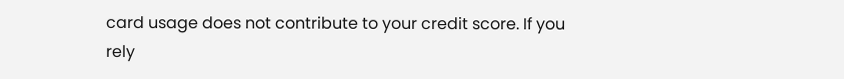card usage does not contribute to your credit score. If you rely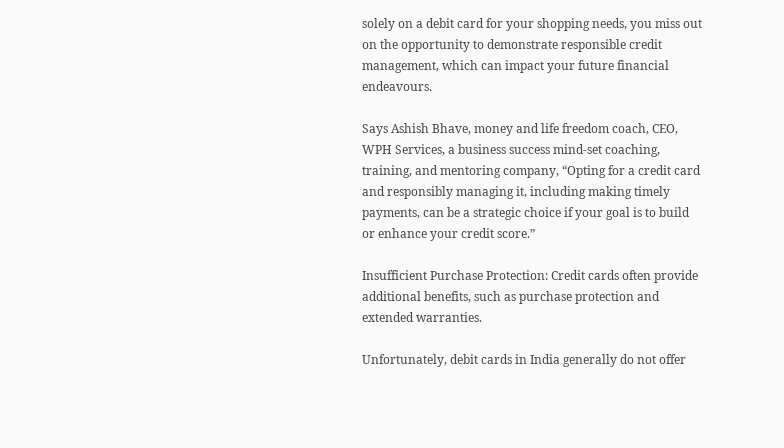solely on a debit card for your shopping needs, you miss out on the opportunity to demonstrate responsible credit management, which can impact your future financial endeavours.

Says Ashish Bhave, money and life freedom coach, CEO, WPH Services, a business success mind-set coaching, training, and mentoring company, “Opting for a credit card and responsibly managing it, including making timely payments, can be a strategic choice if your goal is to build or enhance your credit score.”

Insufficient Purchase Protection: Credit cards often provide additional benefits, such as purchase protection and extended warranties.

Unfortunately, debit cards in India generally do not offer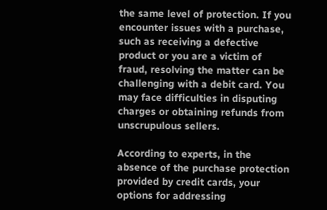the same level of protection. If you encounter issues with a purchase, such as receiving a defective product or you are a victim of fraud, resolving the matter can be challenging with a debit card. You may face difficulties in disputing charges or obtaining refunds from unscrupulous sellers.

According to experts, in the absence of the purchase protection provided by credit cards, your options for addressing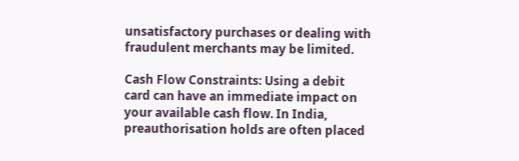unsatisfactory purchases or dealing with fraudulent merchants may be limited.

Cash Flow Constraints: Using a debit card can have an immediate impact on your available cash flow. In India, preauthorisation holds are often placed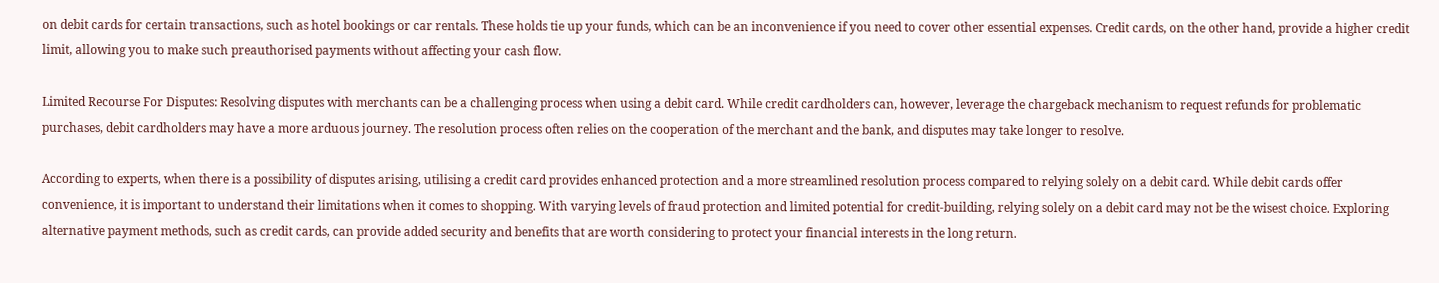on debit cards for certain transactions, such as hotel bookings or car rentals. These holds tie up your funds, which can be an inconvenience if you need to cover other essential expenses. Credit cards, on the other hand, provide a higher credit limit, allowing you to make such preauthorised payments without affecting your cash flow.

Limited Recourse For Disputes: Resolving disputes with merchants can be a challenging process when using a debit card. While credit cardholders can, however, leverage the chargeback mechanism to request refunds for problematic purchases, debit cardholders may have a more arduous journey. The resolution process often relies on the cooperation of the merchant and the bank, and disputes may take longer to resolve.

According to experts, when there is a possibility of disputes arising, utilising a credit card provides enhanced protection and a more streamlined resolution process compared to relying solely on a debit card. While debit cards offer convenience, it is important to understand their limitations when it comes to shopping. With varying levels of fraud protection and limited potential for credit-building, relying solely on a debit card may not be the wisest choice. Exploring alternative payment methods, such as credit cards, can provide added security and benefits that are worth considering to protect your financial interests in the long return.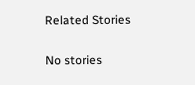Related Stories

No stories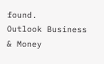found.
Outlook Business & Money